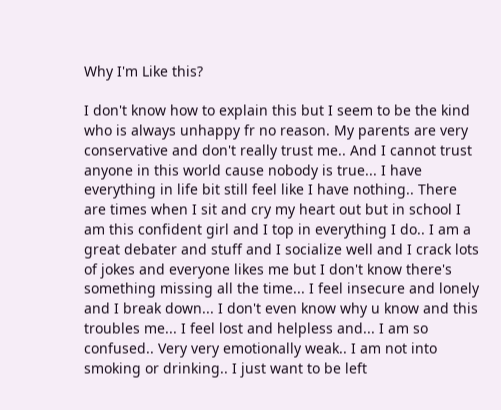Why I'm Like this?

I don't know how to explain this but I seem to be the kind who is always unhappy fr no reason. My parents are very conservative and don't really trust me.. And I cannot trust anyone in this world cause nobody is true... I have everything in life bit still feel like I have nothing.. There are times when I sit and cry my heart out but in school I am this confident girl and I top in everything I do.. I am a great debater and stuff and I socialize well and I crack lots of jokes and everyone likes me but I don't know there's something missing all the time... I feel insecure and lonely and I break down... I don't even know why u know and this troubles me... I feel lost and helpless and... I am so confused.. Very very emotionally weak.. I am not into smoking or drinking.. I just want to be left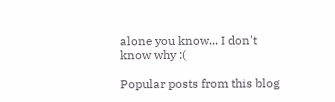alone you know... I don't know why :(

Popular posts from this blog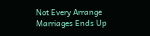Not Every Arrange Marriages Ends Up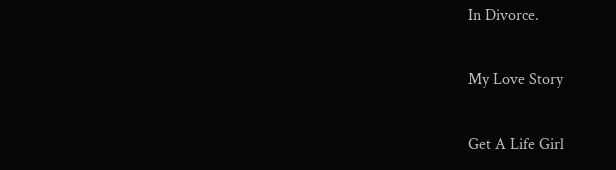In Divorce.

My Love Story

Get A Life Girl